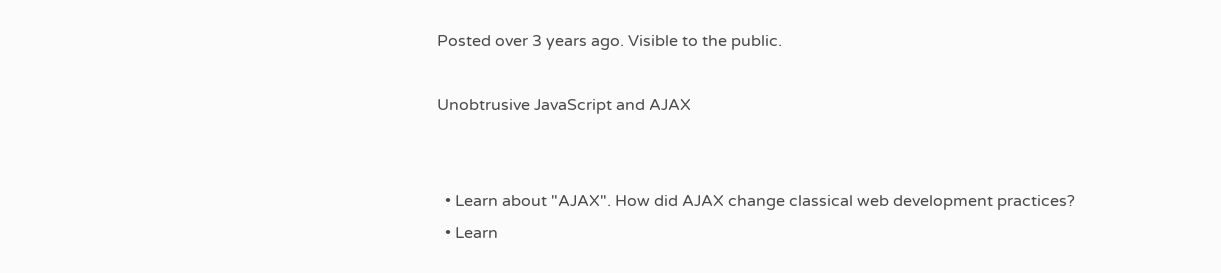Posted over 3 years ago. Visible to the public.

Unobtrusive JavaScript and AJAX


  • Learn about "AJAX". How did AJAX change classical web development practices?
  • Learn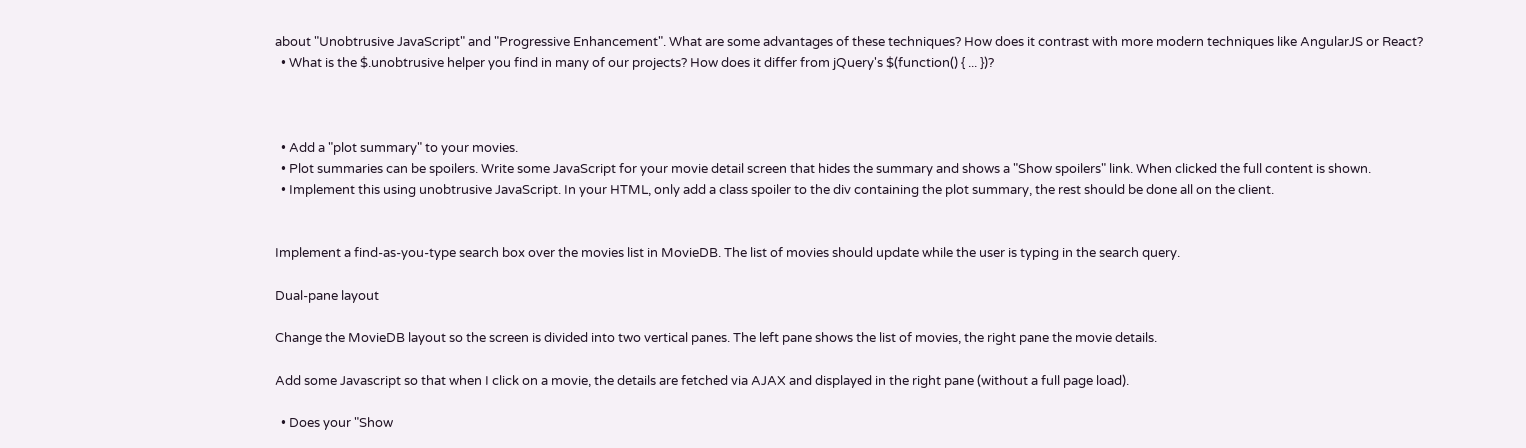about "Unobtrusive JavaScript" and "Progressive Enhancement". What are some advantages of these techniques? How does it contrast with more modern techniques like AngularJS or React?
  • What is the $.unobtrusive helper you find in many of our projects? How does it differ from jQuery's $(function() { ... })?



  • Add a "plot summary" to your movies.
  • Plot summaries can be spoilers. Write some JavaScript for your movie detail screen that hides the summary and shows a "Show spoilers" link. When clicked the full content is shown.
  • Implement this using unobtrusive JavaScript. In your HTML, only add a class spoiler to the div containing the plot summary, the rest should be done all on the client.


Implement a find-as-you-type search box over the movies list in MovieDB. The list of movies should update while the user is typing in the search query.

Dual-pane layout

Change the MovieDB layout so the screen is divided into two vertical panes. The left pane shows the list of movies, the right pane the movie details.

Add some Javascript so that when I click on a movie, the details are fetched via AJAX and displayed in the right pane (without a full page load).

  • Does your "Show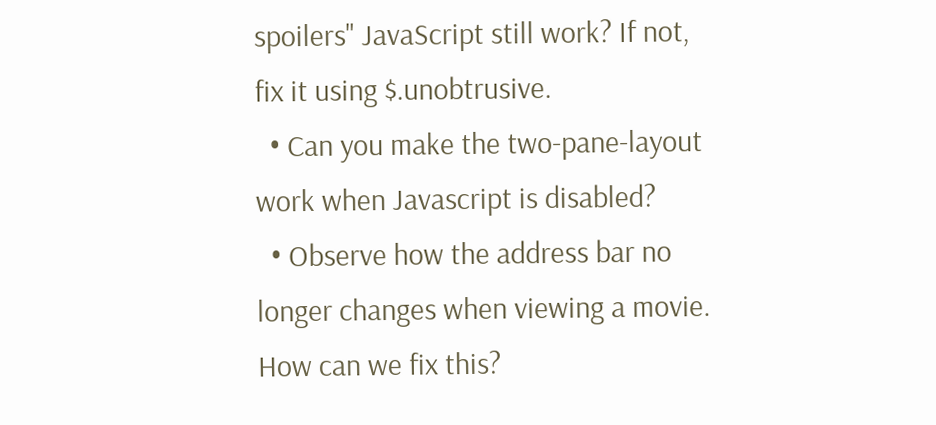spoilers" JavaScript still work? If not, fix it using $.unobtrusive.
  • Can you make the two-pane-layout work when Javascript is disabled?
  • Observe how the address bar no longer changes when viewing a movie. How can we fix this?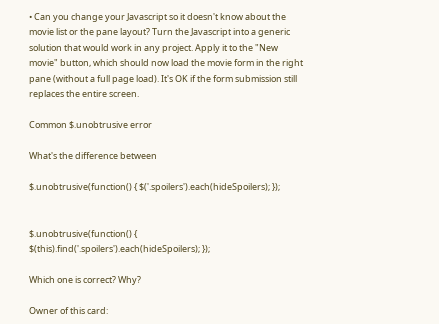• Can you change your Javascript so it doesn't know about the movie list or the pane layout? Turn the Javascript into a generic solution that would work in any project. Apply it to the "New movie" button, which should now load the movie form in the right pane (without a full page load). It's OK if the form submission still replaces the entire screen.

Common $.unobtrusive error

What's the difference between

$.unobtrusive(function() { $('.spoilers').each(hideSpoilers); });


$.unobtrusive(function() { $(this).find('.spoilers').each(hideSpoilers); });

Which one is correct? Why?

Owner of this card: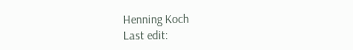Henning Koch
Last edit: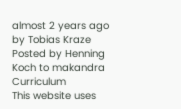almost 2 years ago
by Tobias Kraze
Posted by Henning Koch to makandra Curriculum
This website uses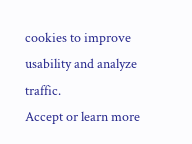cookies to improve usability and analyze traffic.
Accept or learn more